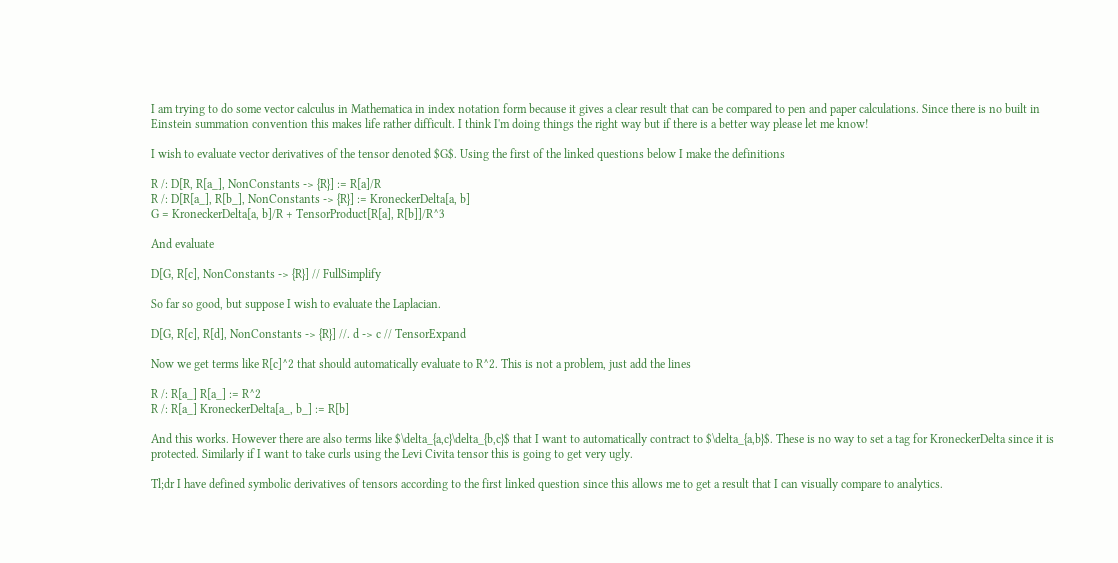I am trying to do some vector calculus in Mathematica in index notation form because it gives a clear result that can be compared to pen and paper calculations. Since there is no built in Einstein summation convention this makes life rather difficult. I think I'm doing things the right way but if there is a better way please let me know!

I wish to evaluate vector derivatives of the tensor denoted $G$. Using the first of the linked questions below I make the definitions

R /: D[R, R[a_], NonConstants -> {R}] := R[a]/R
R /: D[R[a_], R[b_], NonConstants -> {R}] := KroneckerDelta[a, b]
G = KroneckerDelta[a, b]/R + TensorProduct[R[a], R[b]]/R^3

And evaluate

D[G, R[c], NonConstants -> {R}] // FullSimplify

So far so good, but suppose I wish to evaluate the Laplacian.

D[G, R[c], R[d], NonConstants -> {R}] //. d -> c // TensorExpand

Now we get terms like R[c]^2 that should automatically evaluate to R^2. This is not a problem, just add the lines

R /: R[a_] R[a_] := R^2
R /: R[a_] KroneckerDelta[a_, b_] := R[b]

And this works. However there are also terms like $\delta_{a,c}\delta_{b,c}$ that I want to automatically contract to $\delta_{a,b}$. These is no way to set a tag for KroneckerDelta since it is protected. Similarly if I want to take curls using the Levi Civita tensor this is going to get very ugly.

Tl;dr I have defined symbolic derivatives of tensors according to the first linked question since this allows me to get a result that I can visually compare to analytics.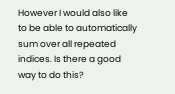However I would also like to be able to automatically sum over all repeated indices. Is there a good way to do this?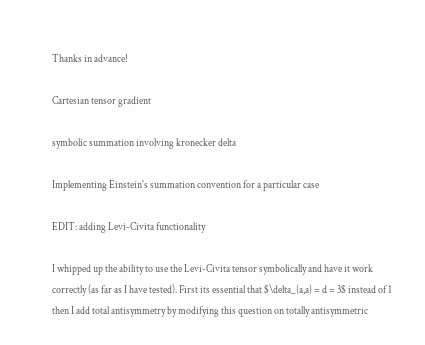Thanks in advance!

Cartesian tensor gradient

symbolic summation involving kronecker delta

Implementing Einstein's summation convention for a particular case

EDIT: adding Levi-Civita functionality

I whipped up the ability to use the Levi-Civita tensor symbolically and have it work correctly (as far as I have tested). First its essential that $\delta_{a,a} = d = 3$ instead of 1 then I add total antisymmetry by modifying this question on totally antisymmetric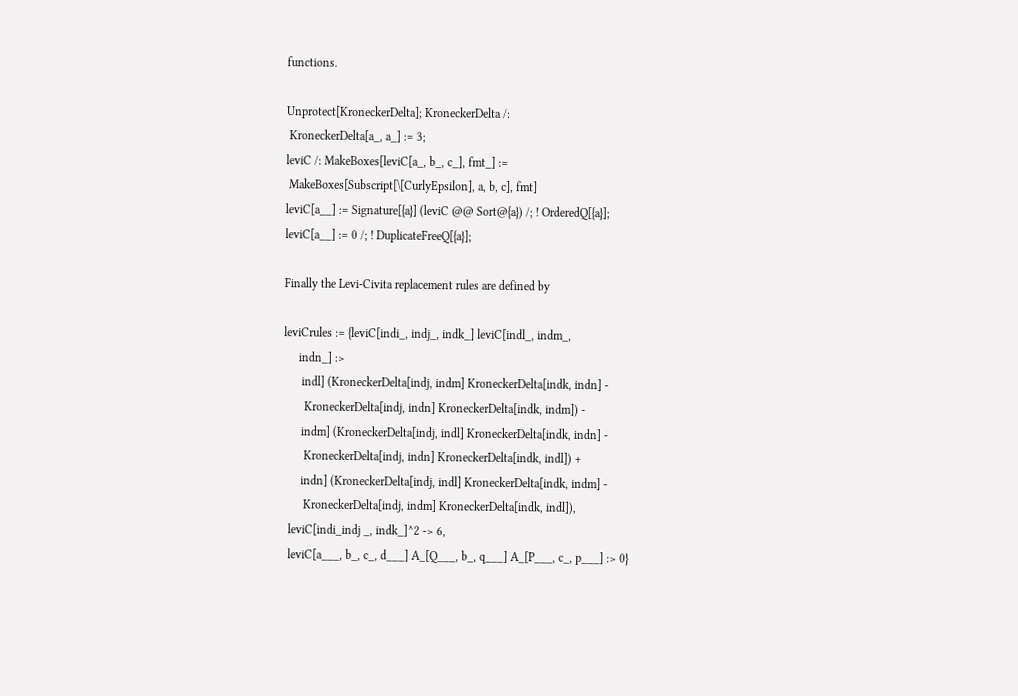functions.

Unprotect[KroneckerDelta]; KroneckerDelta /:
 KroneckerDelta[a_, a_] := 3;
leviC /: MakeBoxes[leviC[a_, b_, c_], fmt_] :=
 MakeBoxes[Subscript[\[CurlyEpsilon], a, b, c], fmt]
leviC[a__] := Signature[{a}] (leviC @@ Sort@{a}) /; ! OrderedQ[{a}];
leviC[a__] := 0 /; ! DuplicateFreeQ[{a}];

Finally the Levi-Civita replacement rules are defined by

leviCrules := {leviC[indi_, indj_, indk_] leviC[indl_, indm_,
     indn_] :>
      indl] (KroneckerDelta[indj, indm] KroneckerDelta[indk, indn] -
       KroneckerDelta[indj, indn] KroneckerDelta[indk, indm]) -
      indm] (KroneckerDelta[indj, indl] KroneckerDelta[indk, indn] -
       KroneckerDelta[indj, indn] KroneckerDelta[indk, indl]) +
      indn] (KroneckerDelta[indj, indl] KroneckerDelta[indk, indm] -
       KroneckerDelta[indj, indm] KroneckerDelta[indk, indl]),
  leviC[indi_indj _, indk_]^2 -> 6,
  leviC[a___, b_, c_, d___] A_[Q___, b_, q___] A_[P___, c_, p___] :> 0}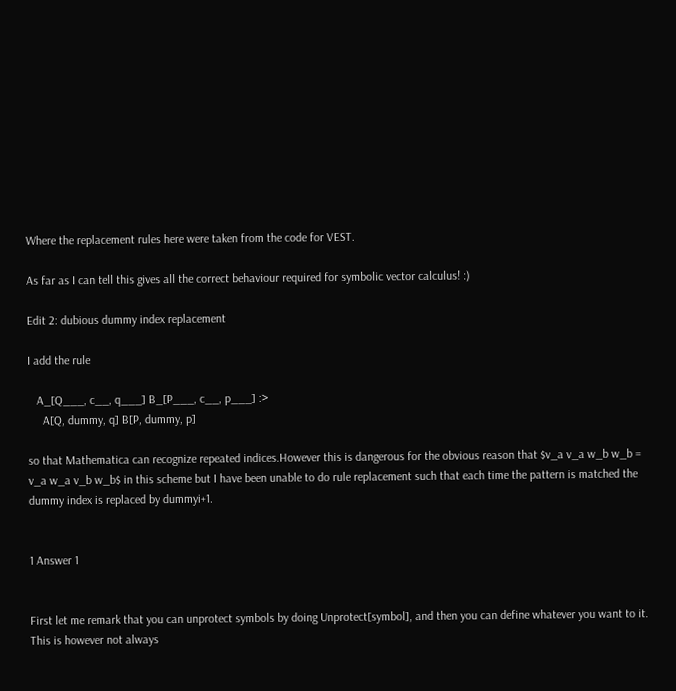Where the replacement rules here were taken from the code for VEST.

As far as I can tell this gives all the correct behaviour required for symbolic vector calculus! :)

Edit 2: dubious dummy index replacement

I add the rule

   A_[Q___, c__, q___] B_[P___, c__, p___] :>
     A[Q, dummy, q] B[P, dummy, p]

so that Mathematica can recognize repeated indices.However this is dangerous for the obvious reason that $v_a v_a w_b w_b = v_a w_a v_b w_b$ in this scheme but I have been unable to do rule replacement such that each time the pattern is matched the dummy index is replaced by dummyi+1.


1 Answer 1


First let me remark that you can unprotect symbols by doing Unprotect[symbol], and then you can define whatever you want to it. This is however not always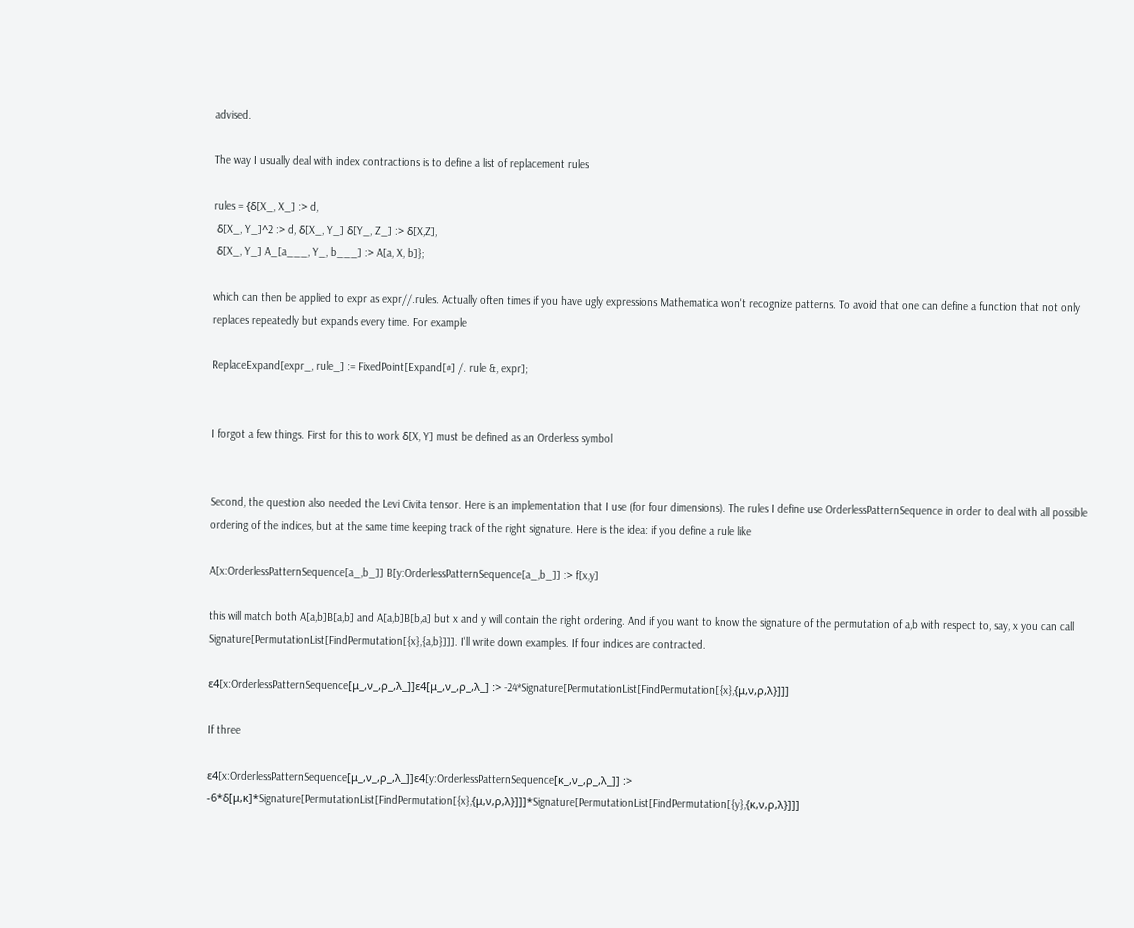advised.

The way I usually deal with index contractions is to define a list of replacement rules

rules = {δ[X_, X_] :> d,
 δ[X_, Y_]^2 :> d, δ[X_, Y_] δ[Y_, Z_] :> δ[X,Z],
 δ[X_, Y_] A_[a___, Y_, b___] :> A[a, X, b]};

which can then be applied to expr as expr//.rules. Actually often times if you have ugly expressions Mathematica won't recognize patterns. To avoid that one can define a function that not only replaces repeatedly but expands every time. For example

ReplaceExpand[expr_, rule_] := FixedPoint[Expand[#] /. rule &, expr];


I forgot a few things. First for this to work δ[X, Y] must be defined as an Orderless symbol


Second, the question also needed the Levi Civita tensor. Here is an implementation that I use (for four dimensions). The rules I define use OrderlessPatternSequence in order to deal with all possible ordering of the indices, but at the same time keeping track of the right signature. Here is the idea: if you define a rule like

A[x:OrderlessPatternSequence[a_,b_]] B[y:OrderlessPatternSequence[a_,b_]] :> f[x,y]

this will match both A[a,b]B[a,b] and A[a,b]B[b,a] but x and y will contain the right ordering. And if you want to know the signature of the permutation of a,b with respect to, say, x you can call Signature[PermutationList[FindPermutation[{x},{a,b}]]]. I'll write down examples. If four indices are contracted.

ε4[x:OrderlessPatternSequence[μ_,ν_,ρ_,λ_]]ε4[μ_,ν_,ρ_,λ_] :> -24*Signature[PermutationList[FindPermutation[{x},{μ,ν,ρ,λ}]]]

If three

ε4[x:OrderlessPatternSequence[μ_,ν_,ρ_,λ_]]ε4[y:OrderlessPatternSequence[κ_,ν_,ρ_,λ_]] :> -6*δ[μ,κ]*Signature[PermutationList[FindPermutation[{x},{μ,ν,ρ,λ}]]]*Signature[PermutationList[FindPermutation[{y},{κ,ν,ρ,λ}]]]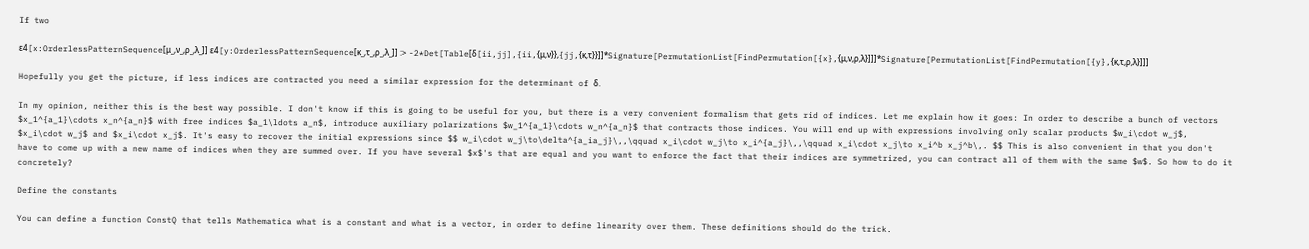If two

ε4[x:OrderlessPatternSequence[μ_,ν_,ρ_,λ_]] ε4[y:OrderlessPatternSequence[κ_,τ_,ρ_,λ_]] :> -2*Det[Table[δ[ii,jj],{ii,{μ,ν}},{jj,{κ,τ}}]]*Signature[PermutationList[FindPermutation[{x},{μ,ν,ρ,λ}]]]*Signature[PermutationList[FindPermutation[{y},{κ,τ,ρ,λ}]]]

Hopefully you get the picture, if less indices are contracted you need a similar expression for the determinant of δ.

In my opinion, neither this is the best way possible. I don't know if this is going to be useful for you, but there is a very convenient formalism that gets rid of indices. Let me explain how it goes: In order to describe a bunch of vectors $x_1^{a_1}\cdots x_n^{a_n}$ with free indices $a_1\ldots a_n$, introduce auxiliary polarizations $w_1^{a_1}\cdots w_n^{a_n}$ that contracts those indices. You will end up with expressions involving only scalar products $w_i\cdot w_j$, $x_i\cdot w_j$ and $x_i\cdot x_j$. It's easy to recover the initial expressions since $$ w_i\cdot w_j\to\delta^{a_ia_j}\,,\qquad x_i\cdot w_j\to x_i^{a_j}\,,\qquad x_i\cdot x_j\to x_i^b x_j^b\,. $$ This is also convenient in that you don't have to come up with a new name of indices when they are summed over. If you have several $x$'s that are equal and you want to enforce the fact that their indices are symmetrized, you can contract all of them with the same $w$. So how to do it concretely?

Define the constants

You can define a function ConstQ that tells Mathematica what is a constant and what is a vector, in order to define linearity over them. These definitions should do the trick.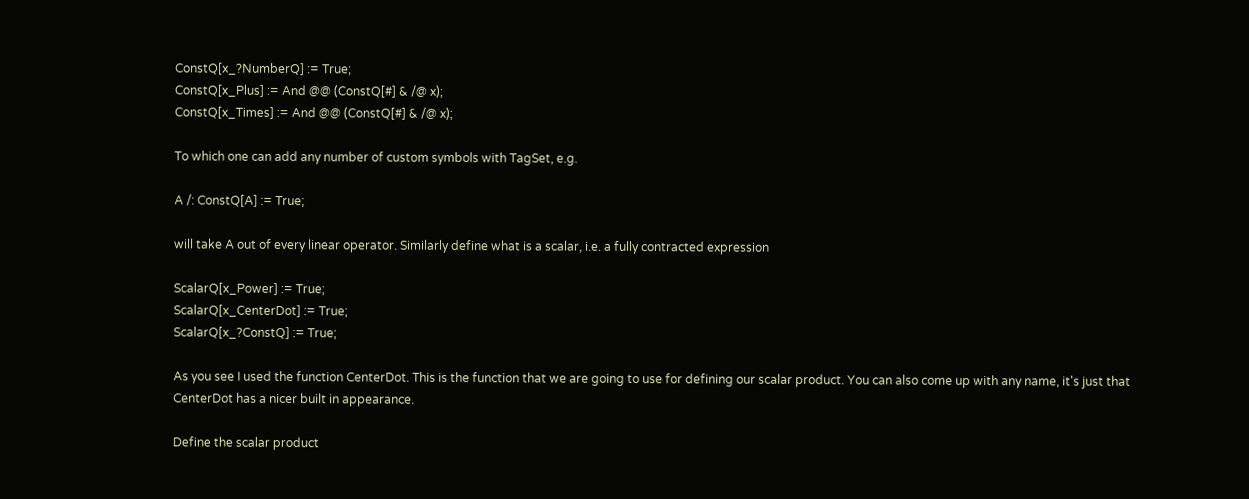ConstQ[x_?NumberQ] := True;
ConstQ[x_Plus] := And @@ (ConstQ[#] & /@ x);
ConstQ[x_Times] := And @@ (ConstQ[#] & /@ x);

To which one can add any number of custom symbols with TagSet, e.g.

A /: ConstQ[A] := True;

will take A out of every linear operator. Similarly define what is a scalar, i.e. a fully contracted expression

ScalarQ[x_Power] := True;
ScalarQ[x_CenterDot] := True;
ScalarQ[x_?ConstQ] := True;

As you see I used the function CenterDot. This is the function that we are going to use for defining our scalar product. You can also come up with any name, it's just that CenterDot has a nicer built in appearance.

Define the scalar product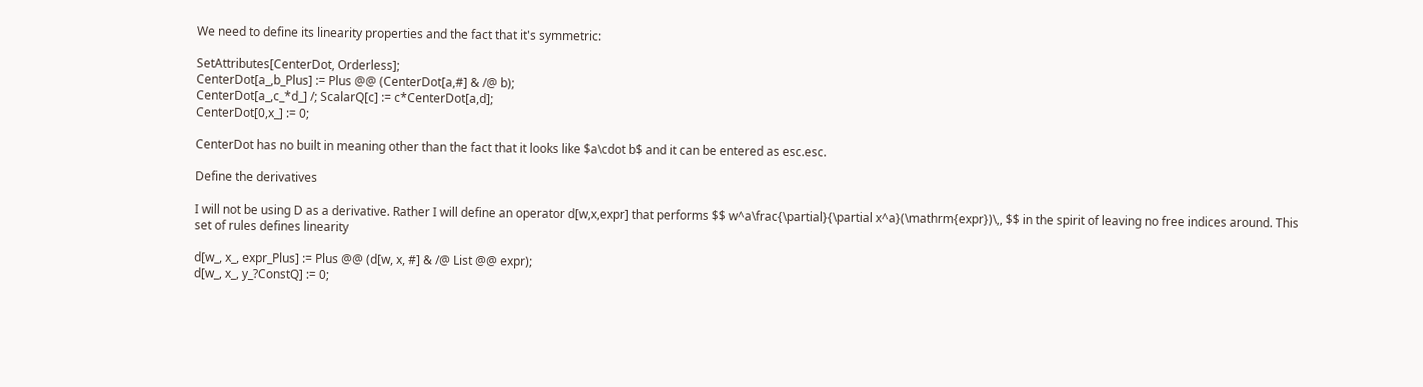We need to define its linearity properties and the fact that it's symmetric:

SetAttributes[CenterDot, Orderless];
CenterDot[a_,b_Plus] := Plus @@ (CenterDot[a,#] & /@ b);
CenterDot[a_,c_*d_] /; ScalarQ[c] := c*CenterDot[a,d];
CenterDot[0,x_] := 0;

CenterDot has no built in meaning other than the fact that it looks like $a\cdot b$ and it can be entered as esc.esc.

Define the derivatives

I will not be using D as a derivative. Rather I will define an operator d[w,x,expr] that performs $$ w^a\frac{\partial}{\partial x^a}(\mathrm{expr})\,, $$ in the spirit of leaving no free indices around. This set of rules defines linearity

d[w_, x_, expr_Plus] := Plus @@ (d[w, x, #] & /@ List @@ expr);
d[w_, x_, y_?ConstQ] := 0;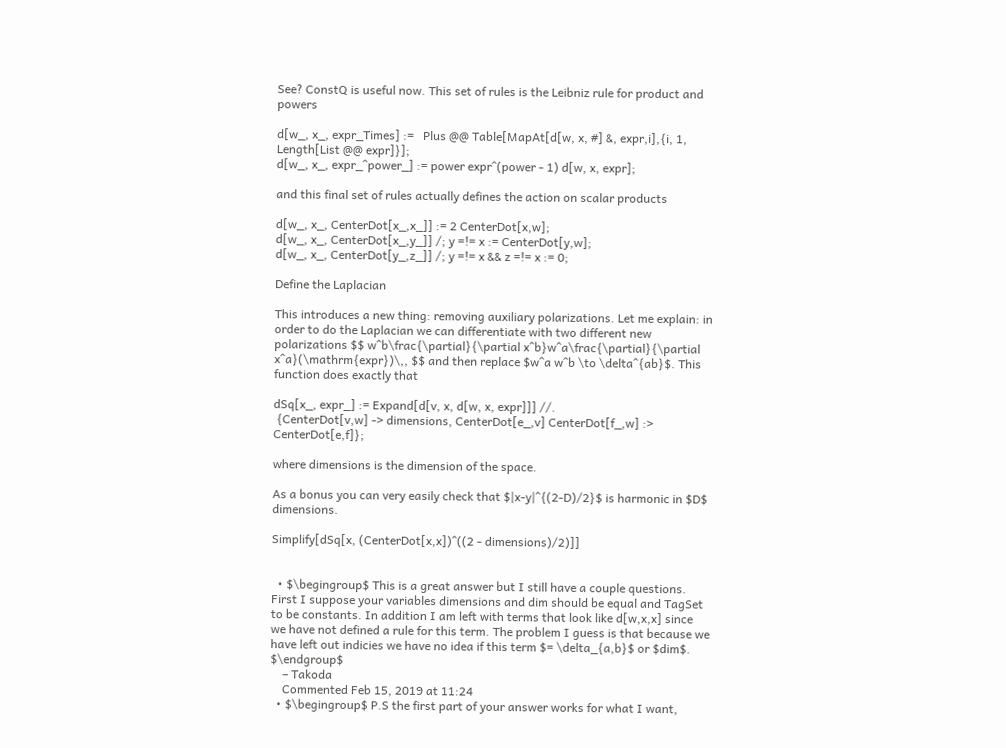See? ConstQ is useful now. This set of rules is the Leibniz rule for product and powers

d[w_, x_, expr_Times] :=   Plus @@ Table[MapAt[d[w, x, #] &, expr,i],{i, 1, Length[List @@ expr]}];
d[w_, x_, expr_^power_] := power expr^(power - 1) d[w, x, expr];

and this final set of rules actually defines the action on scalar products

d[w_, x_, CenterDot[x_,x_]] := 2 CenterDot[x,w];
d[w_, x_, CenterDot[x_,y_]] /; y =!= x := CenterDot[y,w];
d[w_, x_, CenterDot[y_,z_]] /; y =!= x && z =!= x := 0;

Define the Laplacian

This introduces a new thing: removing auxiliary polarizations. Let me explain: in order to do the Laplacian we can differentiate with two different new polarizations $$ w^b\frac{\partial}{\partial x^b}w^a\frac{\partial}{\partial x^a}(\mathrm{expr})\,, $$ and then replace $w^a w^b \to \delta^{ab}$. This function does exactly that

dSq[x_, expr_] := Expand[d[v, x, d[w, x, expr]]] //.
 {CenterDot[v,w] -> dimensions, CenterDot[e_,v] CenterDot[f_,w] :> CenterDot[e,f]};

where dimensions is the dimension of the space.

As a bonus you can very easily check that $|x-y|^{(2-D)/2}$ is harmonic in $D$ dimensions.

Simplify[dSq[x, (CenterDot[x,x])^((2 - dimensions)/2)]]


  • $\begingroup$ This is a great answer but I still have a couple questions. First I suppose your variables dimensions and dim should be equal and TagSet to be constants. In addition I am left with terms that look like d[w,x,x] since we have not defined a rule for this term. The problem I guess is that because we have left out indicies we have no idea if this term $= \delta_{a,b}$ or $dim$. $\endgroup$
    – Takoda
    Commented Feb 15, 2019 at 11:24
  • $\begingroup$ P.S the first part of your answer works for what I want,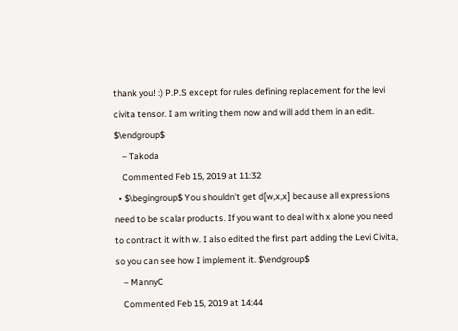thank you! :) P.P.S except for rules defining replacement for the levi civita tensor. I am writing them now and will add them in an edit. $\endgroup$
    – Takoda
    Commented Feb 15, 2019 at 11:32
  • $\begingroup$ You shouldn't get d[w,x,x] because all expressions need to be scalar products. If you want to deal with x alone you need to contract it with w. I also edited the first part adding the Levi Civita, so you can see how I implement it. $\endgroup$
    – MannyC
    Commented Feb 15, 2019 at 14:44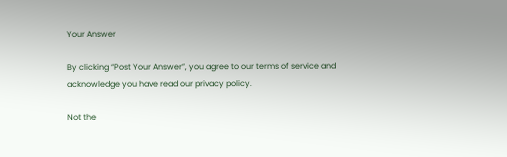Your Answer

By clicking “Post Your Answer”, you agree to our terms of service and acknowledge you have read our privacy policy.

Not the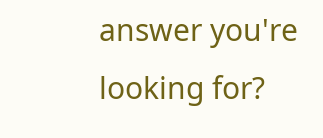answer you're looking for?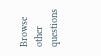Browse other questions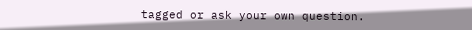tagged or ask your own question.